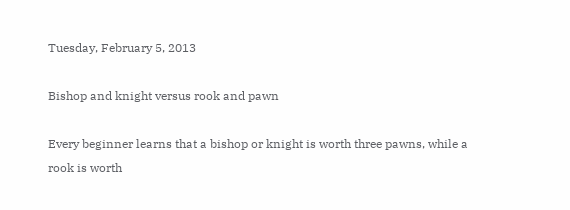Tuesday, February 5, 2013

Bishop and knight versus rook and pawn

Every beginner learns that a bishop or knight is worth three pawns, while a rook is worth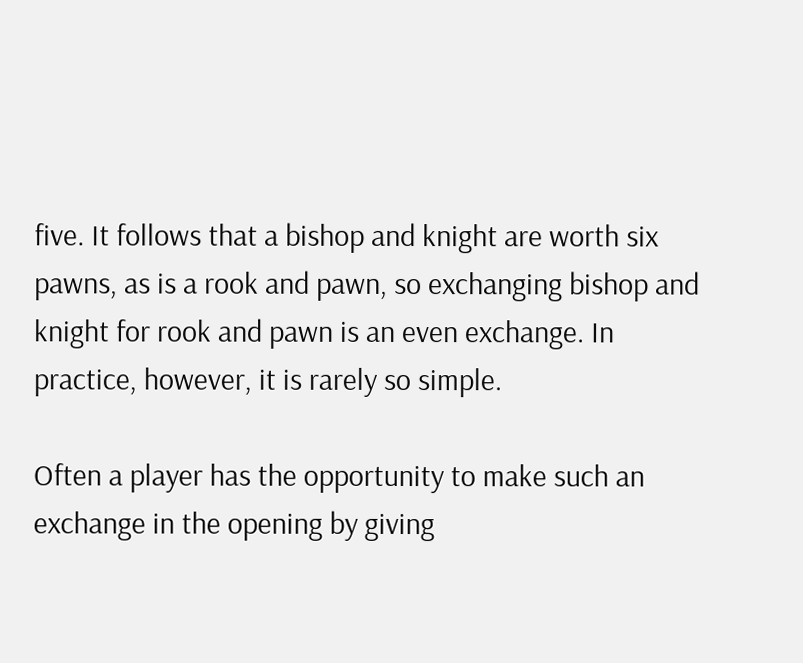five. It follows that a bishop and knight are worth six pawns, as is a rook and pawn, so exchanging bishop and knight for rook and pawn is an even exchange. In practice, however, it is rarely so simple.

Often a player has the opportunity to make such an exchange in the opening by giving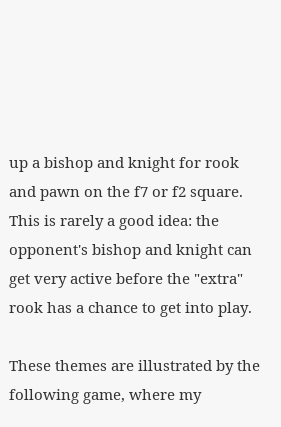up a bishop and knight for rook and pawn on the f7 or f2 square. This is rarely a good idea: the opponent's bishop and knight can get very active before the "extra" rook has a chance to get into play.

These themes are illustrated by the following game, where my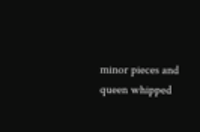minor pieces and queen whipped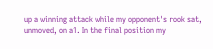up a winning attack while my opponent's rook sat, unmoved, on a1. In the final position my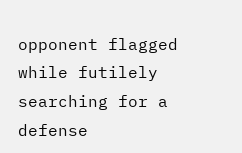opponent flagged while futilely searching for a defense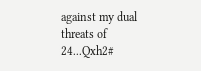against my dual threats of 24...Qxh2#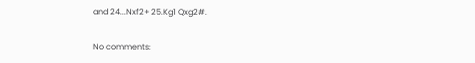and 24...Nxf2+ 25.Kg1 Qxg2#.

No comments: